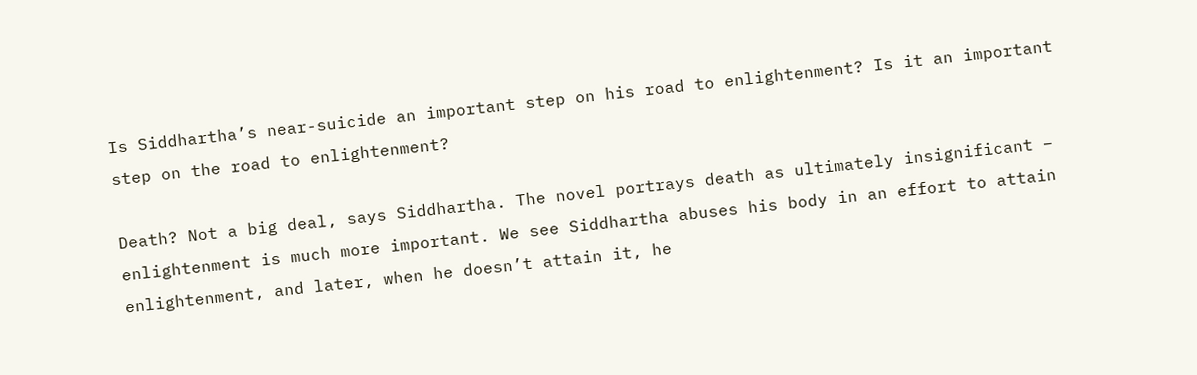Is Siddhartha’s near-suicide an important step on his road to enlightenment? Is it an important step on the road to enlightenment?

Death? Not a big deal, says Siddhartha. The novel portrays death as ultimately insignificant – enlightenment is much more important. We see Siddhartha abuses his body in an effort to attain enlightenment, and later, when he doesn’t attain it, he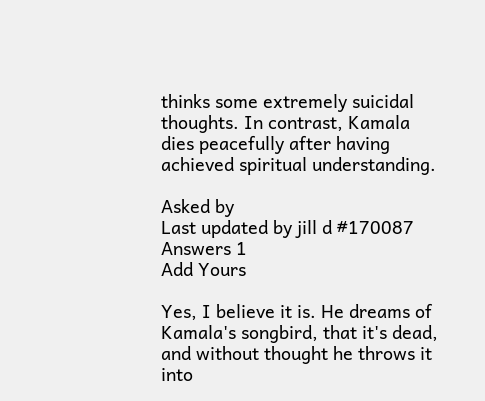thinks some extremely suicidal thoughts. In contrast, Kamala dies peacefully after having achieved spiritual understanding.

Asked by
Last updated by jill d #170087
Answers 1
Add Yours

Yes, I believe it is. He dreams of Kamala's songbird, that it's dead, and without thought he throws it into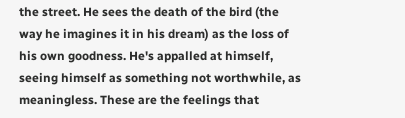the street. He sees the death of the bird (the way he imagines it in his dream) as the loss of his own goodness. He's appalled at himself, seeing himself as something not worthwhile, as meaningless. These are the feelings that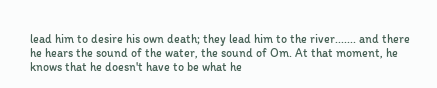lead him to desire his own death; they lead him to the river....... and there he hears the sound of the water, the sound of Om. At that moment, he knows that he doesn't have to be what he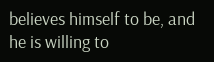believes himself to be, and he is willing to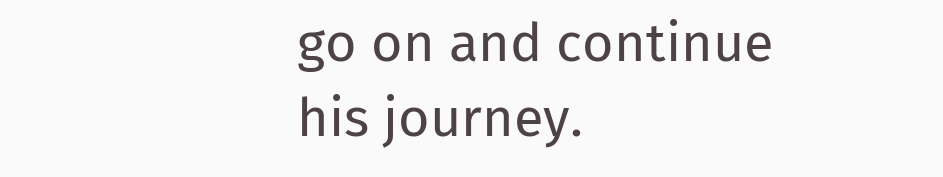go on and continue his journey.